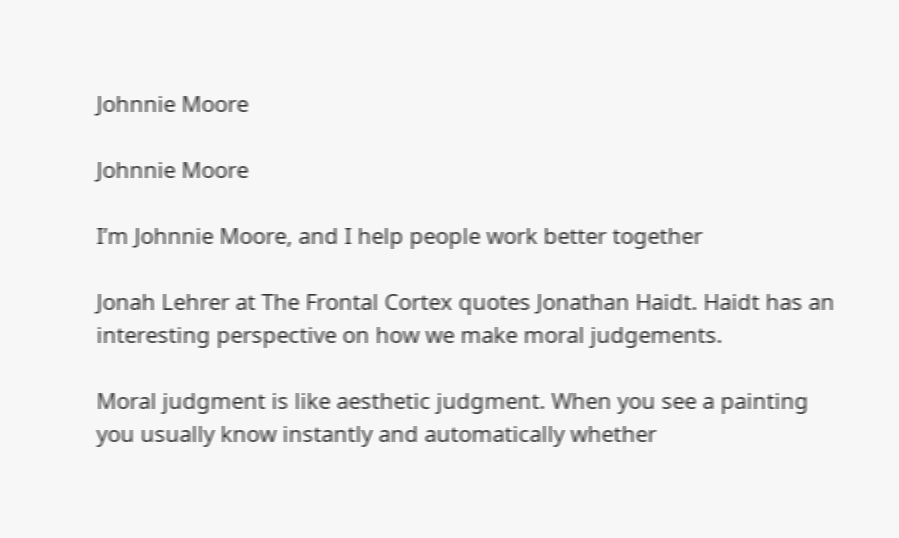Johnnie Moore

Johnnie Moore

I’m Johnnie Moore, and I help people work better together

Jonah Lehrer at The Frontal Cortex quotes Jonathan Haidt. Haidt has an interesting perspective on how we make moral judgements.

Moral judgment is like aesthetic judgment. When you see a painting you usually know instantly and automatically whether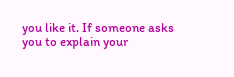you like it. If someone asks you to explain your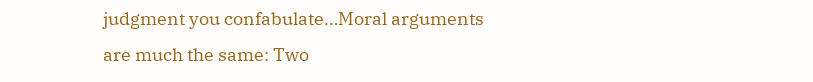judgment you confabulate…Moral arguments are much the same: Two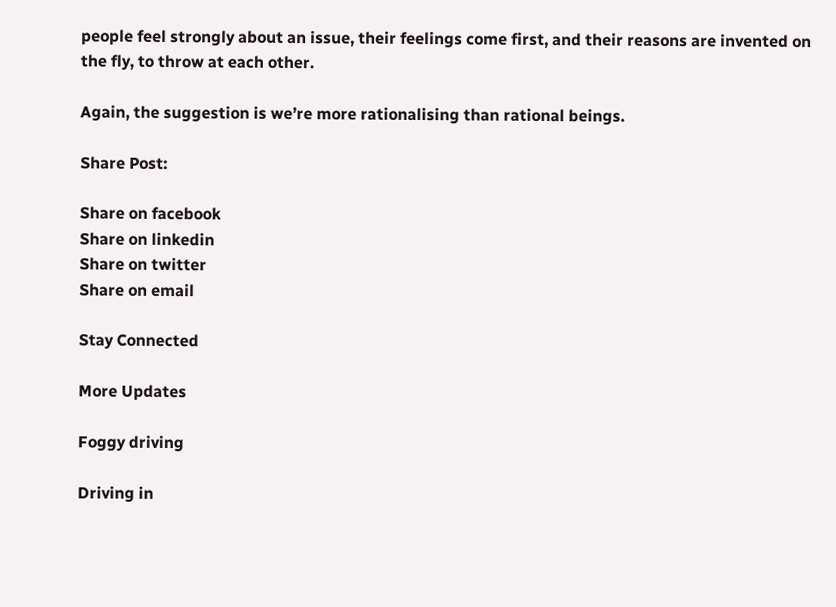people feel strongly about an issue, their feelings come first, and their reasons are invented on the fly, to throw at each other.

Again, the suggestion is we’re more rationalising than rational beings.

Share Post:

Share on facebook
Share on linkedin
Share on twitter
Share on email

Stay Connected

More Updates

Foggy driving

Driving in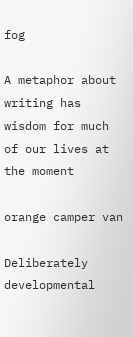fog

A metaphor about writing has wisdom for much of our lives at the moment

orange camper van

Deliberately developmental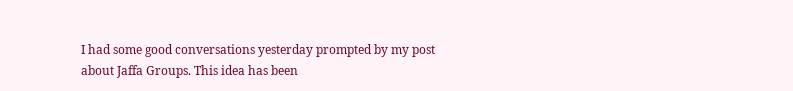I had some good conversations yesterday prompted by my post about Jaffa Groups. This idea has been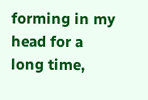forming in my head for a long time,